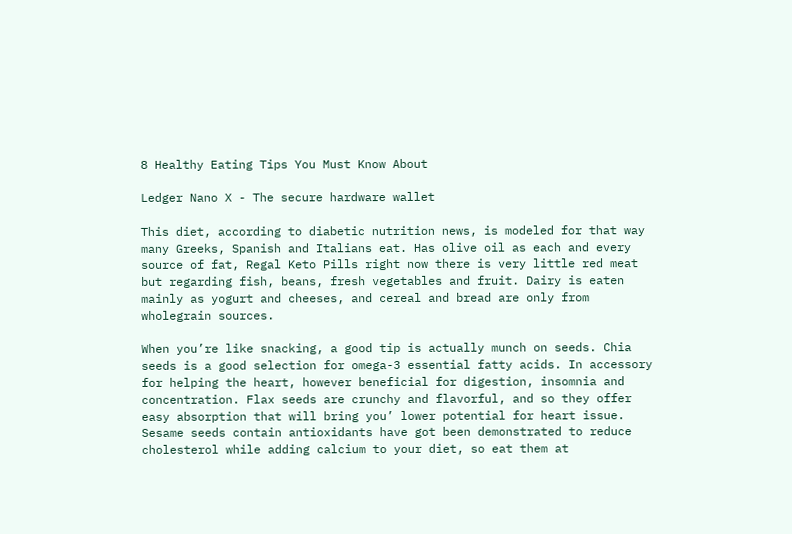8 Healthy Eating Tips You Must Know About

Ledger Nano X - The secure hardware wallet

This diet, according to diabetic nutrition news, is modeled for that way many Greeks, Spanish and Italians eat. Has olive oil as each and every source of fat, Regal Keto Pills right now there is very little red meat but regarding fish, beans, fresh vegetables and fruit. Dairy is eaten mainly as yogurt and cheeses, and cereal and bread are only from wholegrain sources.

When you’re like snacking, a good tip is actually munch on seeds. Chia seeds is a good selection for omega-3 essential fatty acids. In accessory for helping the heart, however beneficial for digestion, insomnia and concentration. Flax seeds are crunchy and flavorful, and so they offer easy absorption that will bring you’ lower potential for heart issue. Sesame seeds contain antioxidants have got been demonstrated to reduce cholesterol while adding calcium to your diet, so eat them at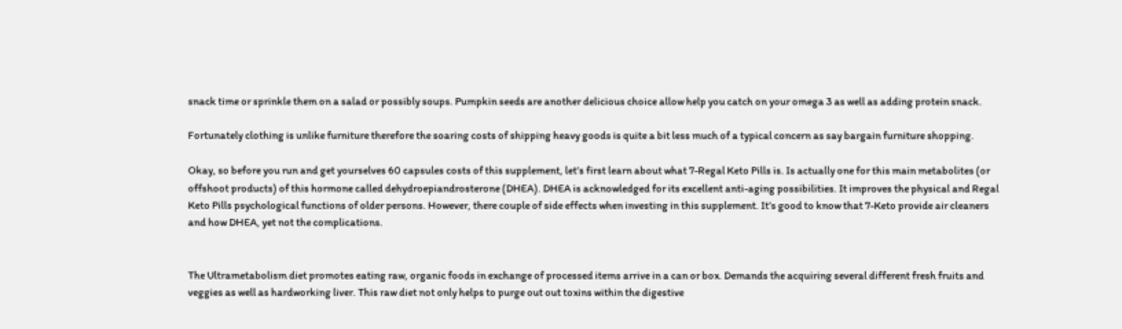snack time or sprinkle them on a salad or possibly soups. Pumpkin seeds are another delicious choice allow help you catch on your omega 3 as well as adding protein snack.

Fortunately clothing is unlike furniture therefore the soaring costs of shipping heavy goods is quite a bit less much of a typical concern as say bargain furniture shopping.

Okay, so before you run and get yourselves 60 capsules costs of this supplement, let’s first learn about what 7-Regal Keto Pills is. Is actually one for this main metabolites (or offshoot products) of this hormone called dehydroepiandrosterone (DHEA). DHEA is acknowledged for its excellent anti-aging possibilities. It improves the physical and Regal Keto Pills psychological functions of older persons. However, there couple of side effects when investing in this supplement. It’s good to know that 7-Keto provide air cleaners and how DHEA, yet not the complications.


The Ultrametabolism diet promotes eating raw, organic foods in exchange of processed items arrive in a can or box. Demands the acquiring several different fresh fruits and veggies as well as hardworking liver. This raw diet not only helps to purge out out toxins within the digestive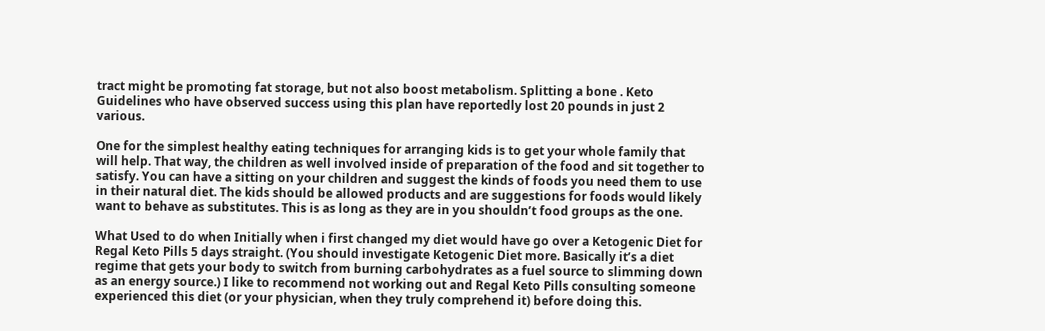tract might be promoting fat storage, but not also boost metabolism. Splitting a bone . Keto Guidelines who have observed success using this plan have reportedly lost 20 pounds in just 2 various.

One for the simplest healthy eating techniques for arranging kids is to get your whole family that will help. That way, the children as well involved inside of preparation of the food and sit together to satisfy. You can have a sitting on your children and suggest the kinds of foods you need them to use in their natural diet. The kids should be allowed products and are suggestions for foods would likely want to behave as substitutes. This is as long as they are in you shouldn’t food groups as the one.

What Used to do when Initially when i first changed my diet would have go over a Ketogenic Diet for Regal Keto Pills 5 days straight. (You should investigate Ketogenic Diet more. Basically it’s a diet regime that gets your body to switch from burning carbohydrates as a fuel source to slimming down as an energy source.) I like to recommend not working out and Regal Keto Pills consulting someone experienced this diet (or your physician, when they truly comprehend it) before doing this.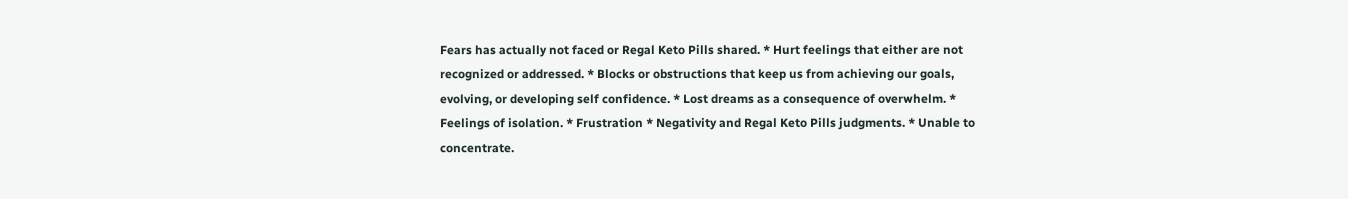Fears has actually not faced or Regal Keto Pills shared. * Hurt feelings that either are not recognized or addressed. * Blocks or obstructions that keep us from achieving our goals, evolving, or developing self confidence. * Lost dreams as a consequence of overwhelm. * Feelings of isolation. * Frustration * Negativity and Regal Keto Pills judgments. * Unable to concentrate.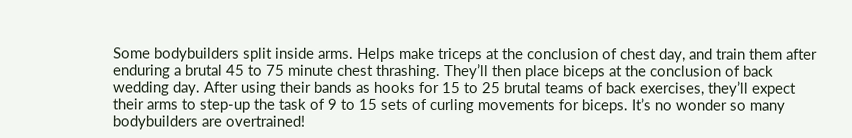Some bodybuilders split inside arms. Helps make triceps at the conclusion of chest day, and train them after enduring a brutal 45 to 75 minute chest thrashing. They’ll then place biceps at the conclusion of back wedding day. After using their bands as hooks for 15 to 25 brutal teams of back exercises, they’ll expect their arms to step-up the task of 9 to 15 sets of curling movements for biceps. It’s no wonder so many bodybuilders are overtrained!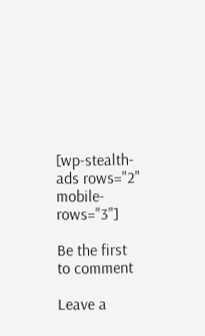[wp-stealth-ads rows="2" mobile-rows="3"]

Be the first to comment

Leave a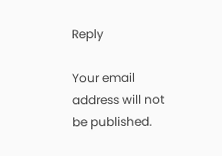Reply

Your email address will not be published.